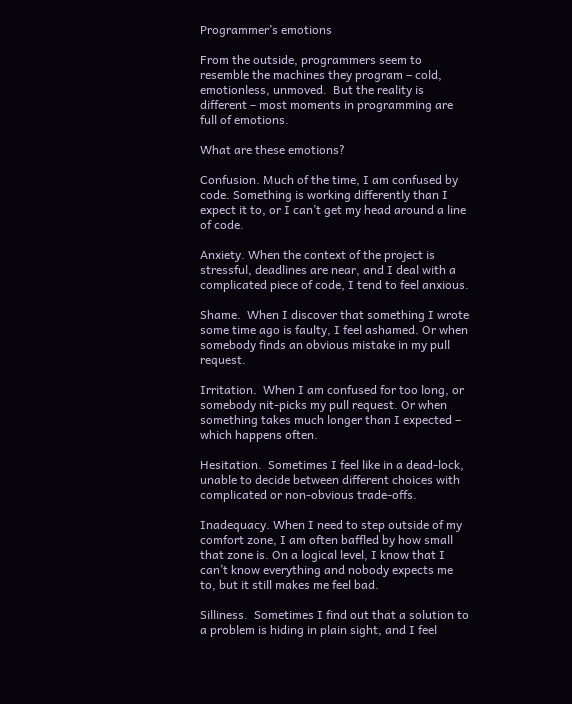Programmer’s emotions

From the outside, programmers seem to resemble the machines they program – cold, emotionless, unmoved.  But the reality is different – most moments in programming are full of emotions.

What are these emotions?

Confusion. Much of the time, I am confused by code. Something is working differently than I expect it to, or I can’t get my head around a line of code.

Anxiety. When the context of the project is stressful, deadlines are near, and I deal with a complicated piece of code, I tend to feel anxious.

Shame.  When I discover that something I wrote some time ago is faulty, I feel ashamed. Or when somebody finds an obvious mistake in my pull request.

Irritation.  When I am confused for too long, or somebody nit-picks my pull request. Or when something takes much longer than I expected – which happens often.

Hesitation.  Sometimes I feel like in a dead-lock, unable to decide between different choices with complicated or non-obvious trade-offs.

Inadequacy. When I need to step outside of my comfort zone, I am often baffled by how small that zone is. On a logical level, I know that I can’t know everything and nobody expects me to, but it still makes me feel bad.

Silliness.  Sometimes I find out that a solution to a problem is hiding in plain sight, and I feel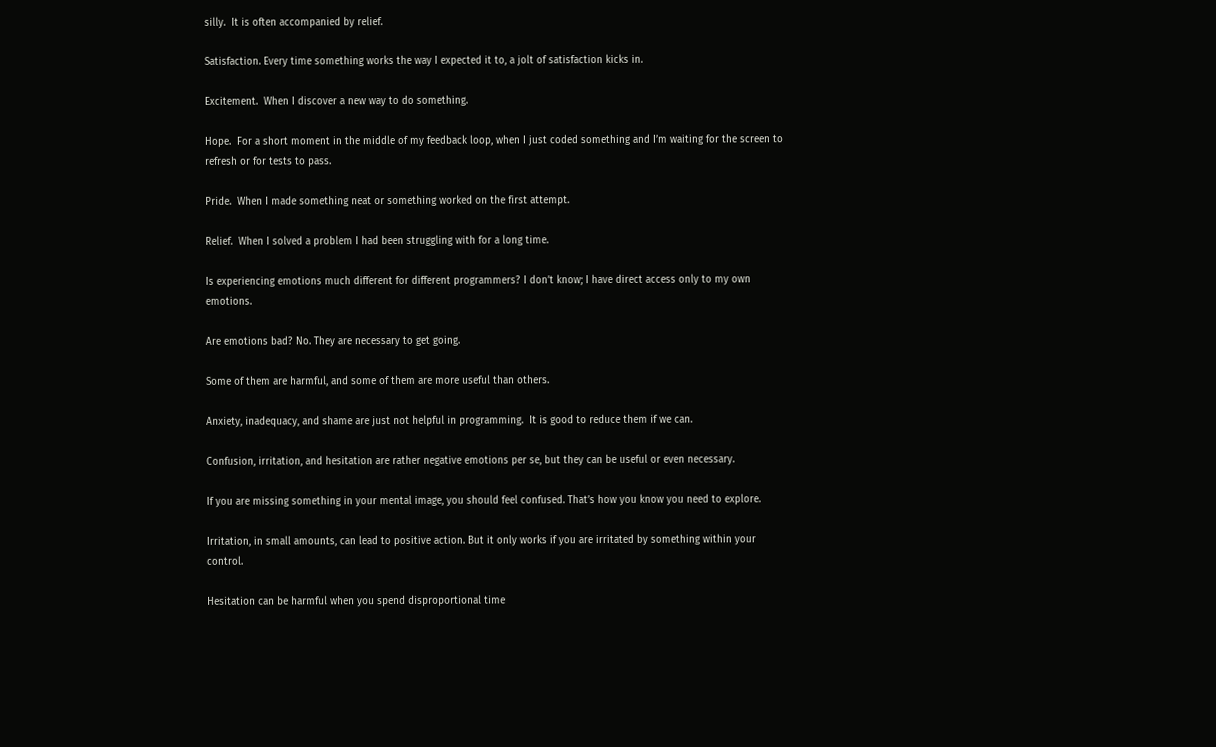silly.  It is often accompanied by relief.

Satisfaction. Every time something works the way I expected it to, a jolt of satisfaction kicks in.

Excitement.  When I discover a new way to do something.

Hope.  For a short moment in the middle of my feedback loop, when I just coded something and I’m waiting for the screen to refresh or for tests to pass.

Pride.  When I made something neat or something worked on the first attempt.

Relief.  When I solved a problem I had been struggling with for a long time.

Is experiencing emotions much different for different programmers? I don’t know; I have direct access only to my own emotions.

Are emotions bad? No. They are necessary to get going.

Some of them are harmful, and some of them are more useful than others.

Anxiety, inadequacy, and shame are just not helpful in programming.  It is good to reduce them if we can.

Confusion, irritation, and hesitation are rather negative emotions per se, but they can be useful or even necessary.

If you are missing something in your mental image, you should feel confused. That’s how you know you need to explore.

Irritation, in small amounts, can lead to positive action. But it only works if you are irritated by something within your control.

Hesitation can be harmful when you spend disproportional time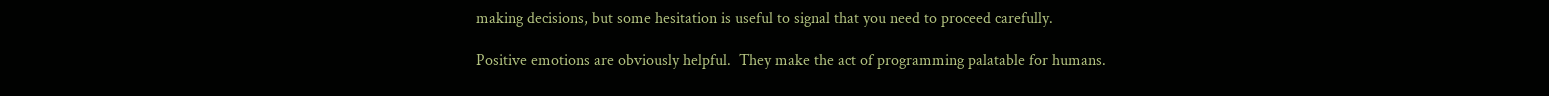making decisions, but some hesitation is useful to signal that you need to proceed carefully.

Positive emotions are obviously helpful.  They make the act of programming palatable for humans.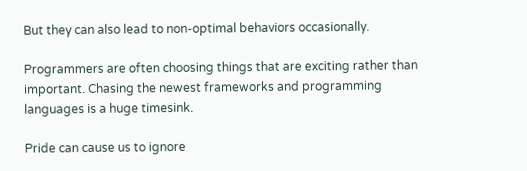But they can also lead to non-optimal behaviors occasionally.

Programmers are often choosing things that are exciting rather than important. Chasing the newest frameworks and programming languages is a huge timesink.

Pride can cause us to ignore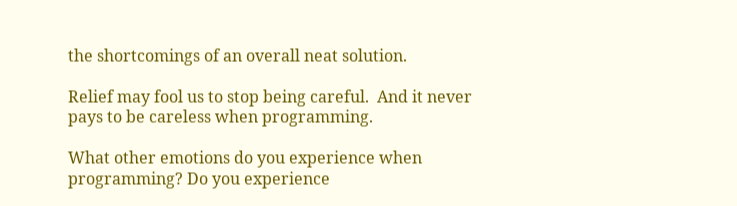the shortcomings of an overall neat solution.

Relief may fool us to stop being careful.  And it never pays to be careless when programming.

What other emotions do you experience when programming? Do you experience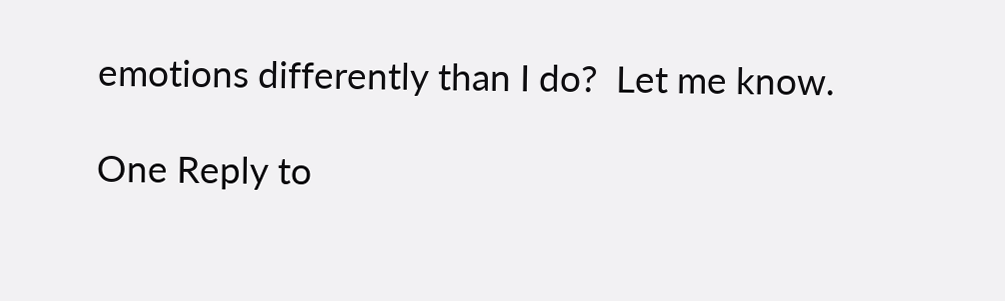emotions differently than I do?  Let me know.

One Reply to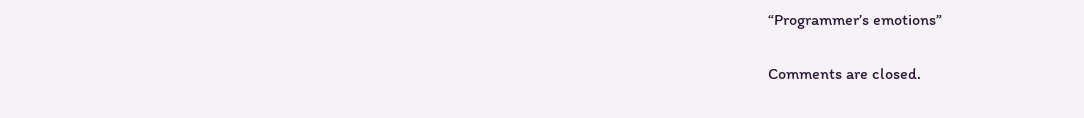“Programmer’s emotions”

Comments are closed.